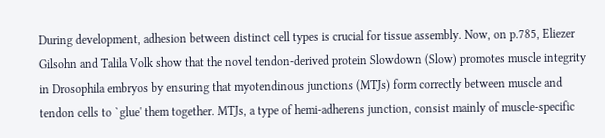During development, adhesion between distinct cell types is crucial for tissue assembly. Now, on p.785, Eliezer Gilsohn and Talila Volk show that the novel tendon-derived protein Slowdown (Slow) promotes muscle integrity in Drosophila embryos by ensuring that myotendinous junctions (MTJs) form correctly between muscle and tendon cells to `glue' them together. MTJs, a type of hemi-adherens junction, consist mainly of muscle-specific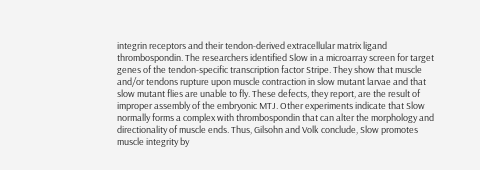integrin receptors and their tendon-derived extracellular matrix ligand thrombospondin. The researchers identified Slow in a microarray screen for target genes of the tendon-specific transcription factor Stripe. They show that muscle and/or tendons rupture upon muscle contraction in slow mutant larvae and that slow mutant flies are unable to fly. These defects, they report, are the result of improper assembly of the embryonic MTJ. Other experiments indicate that Slow normally forms a complex with thrombospondin that can alter the morphology and directionality of muscle ends. Thus, Gilsohn and Volk conclude, Slow promotes muscle integrity by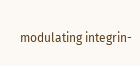modulating integrin-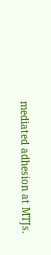mediated adhesion at MTJs.